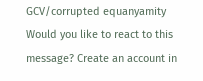GCV/corrupted equanyamity
Would you like to react to this message? Create an account in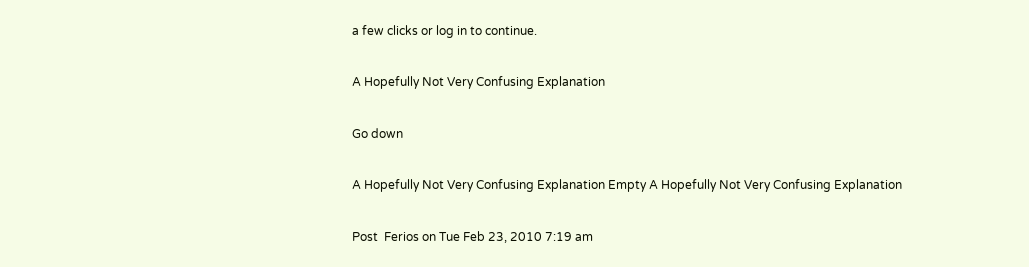a few clicks or log in to continue.

A Hopefully Not Very Confusing Explanation

Go down

A Hopefully Not Very Confusing Explanation Empty A Hopefully Not Very Confusing Explanation

Post  Ferios on Tue Feb 23, 2010 7:19 am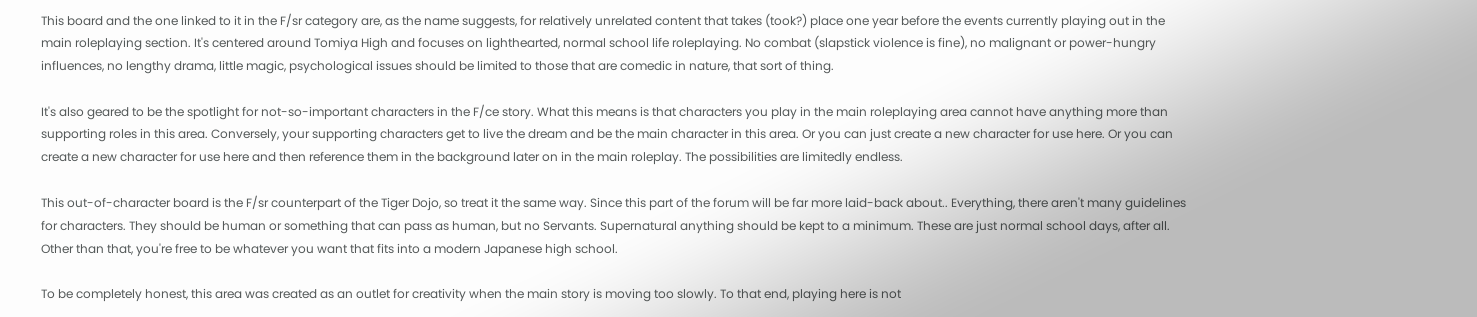This board and the one linked to it in the F/sr category are, as the name suggests, for relatively unrelated content that takes (took?) place one year before the events currently playing out in the main roleplaying section. It's centered around Tomiya High and focuses on lighthearted, normal school life roleplaying. No combat (slapstick violence is fine), no malignant or power-hungry influences, no lengthy drama, little magic, psychological issues should be limited to those that are comedic in nature, that sort of thing.

It's also geared to be the spotlight for not-so-important characters in the F/ce story. What this means is that characters you play in the main roleplaying area cannot have anything more than supporting roles in this area. Conversely, your supporting characters get to live the dream and be the main character in this area. Or you can just create a new character for use here. Or you can create a new character for use here and then reference them in the background later on in the main roleplay. The possibilities are limitedly endless.

This out-of-character board is the F/sr counterpart of the Tiger Dojo, so treat it the same way. Since this part of the forum will be far more laid-back about.. Everything, there aren't many guidelines for characters. They should be human or something that can pass as human, but no Servants. Supernatural anything should be kept to a minimum. These are just normal school days, after all. Other than that, you're free to be whatever you want that fits into a modern Japanese high school.

To be completely honest, this area was created as an outlet for creativity when the main story is moving too slowly. To that end, playing here is not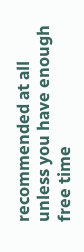recommended at all unless you have enough free time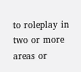to roleplay in two or more areas or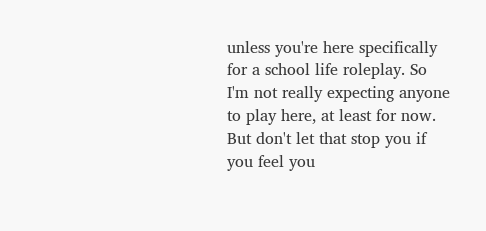unless you're here specifically for a school life roleplay. So I'm not really expecting anyone to play here, at least for now. But don't let that stop you if you feel you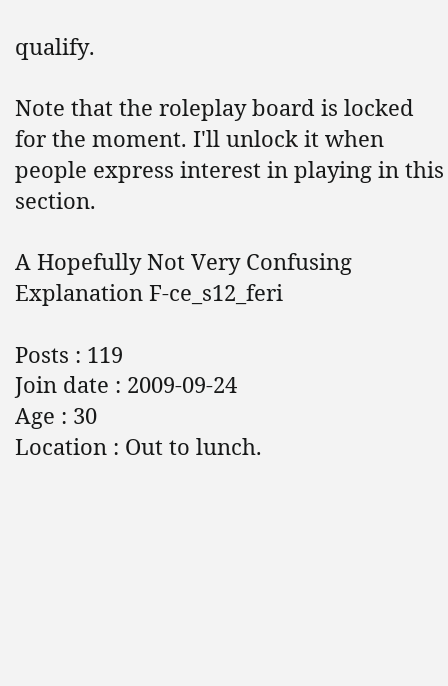qualify.

Note that the roleplay board is locked for the moment. I'll unlock it when people express interest in playing in this section.

A Hopefully Not Very Confusing Explanation F-ce_s12_feri

Posts : 119
Join date : 2009-09-24
Age : 30
Location : Out to lunch.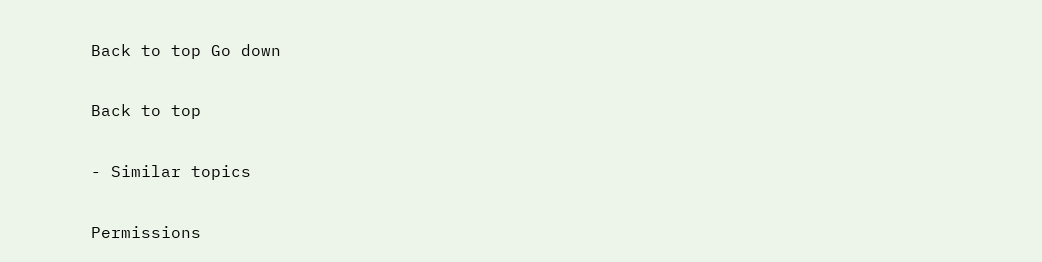Back to top Go down

Back to top

- Similar topics

Permissions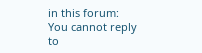in this forum:
You cannot reply to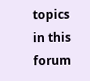topics in this forum